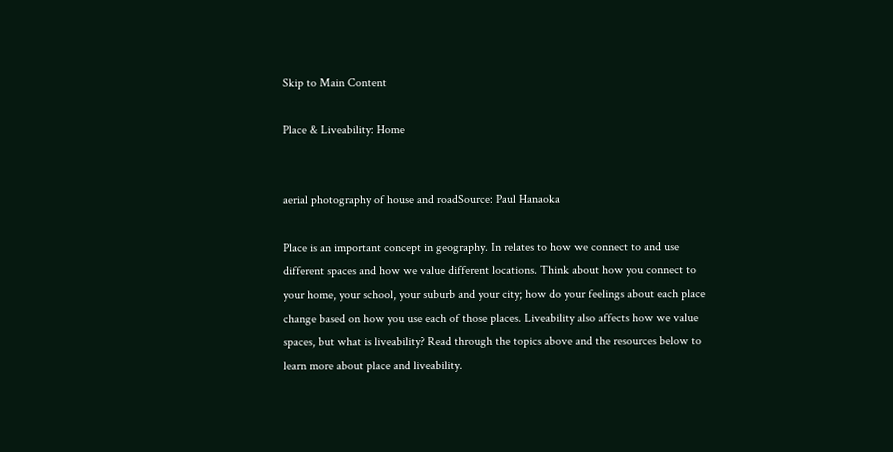Skip to Main Content

Place & Liveability: Home


aerial photography of house and roadSource: Paul Hanaoka

Place is an important concept in geography. In relates to how we connect to and use different spaces and how we value different locations. Think about how you connect to your home, your school, your suburb and your city; how do your feelings about each place change based on how you use each of those places. Liveability also affects how we value spaces, but what is liveability? Read through the topics above and the resources below to learn more about place and liveability.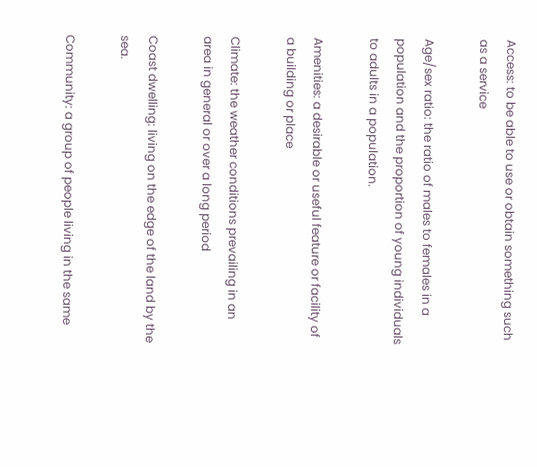Access: to be able to use or obtain something such as a service

Age/sex ratio: the ratio of males to females in a population and the proportion of young individuals to adults in a population.

Amenities: a desirable or useful feature or facility of a building or place

Climate: the weather conditions prevailing in an area in general or over a long period

Coast dwelling: living on the edge of the land by the sea.

Community: a group of people living in the same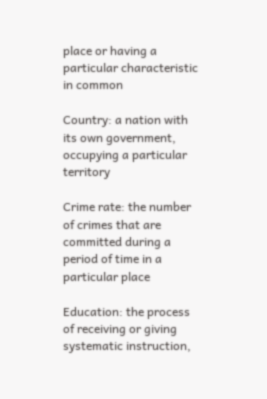place or having a particular characteristic in common

Country: a nation with its own government, occupying a particular territory

Crime rate: the number of crimes that are committed during a period of time in a particular place

Education: the process of receiving or giving systematic instruction,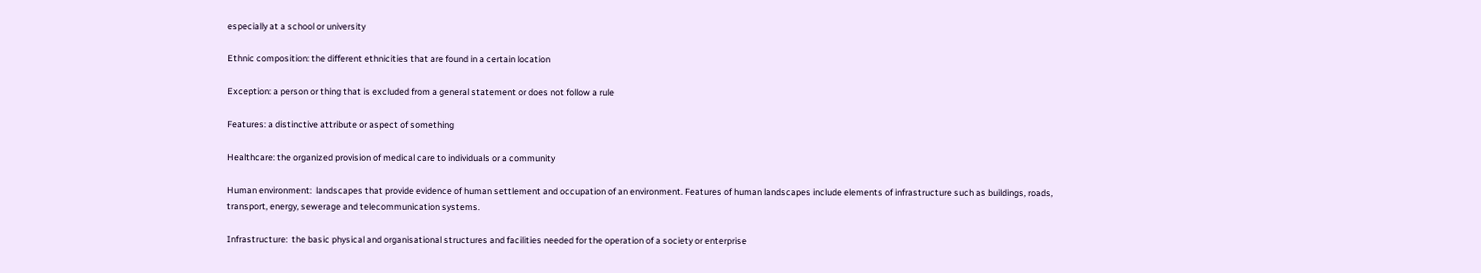especially at a school or university

Ethnic composition: the different ethnicities that are found in a certain location

Exception: a person or thing that is excluded from a general statement or does not follow a rule

Features: a distinctive attribute or aspect of something

Healthcare: the organized provision of medical care to individuals or a community

Human environment:  landscapes that provide evidence of human settlement and occupation of an environment. Features of human landscapes include elements of infrastructure such as buildings, roads, transport, energy, sewerage and telecommunication systems.

Infrastructure:  the basic physical and organisational structures and facilities needed for the operation of a society or enterprise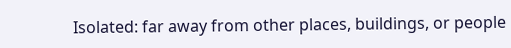Isolated: far away from other places, buildings, or people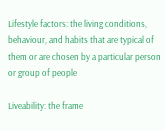Lifestyle factors: the living conditions, behaviour, and habits that are typical of them or are chosen by a particular person or group of people

Liveability: the frame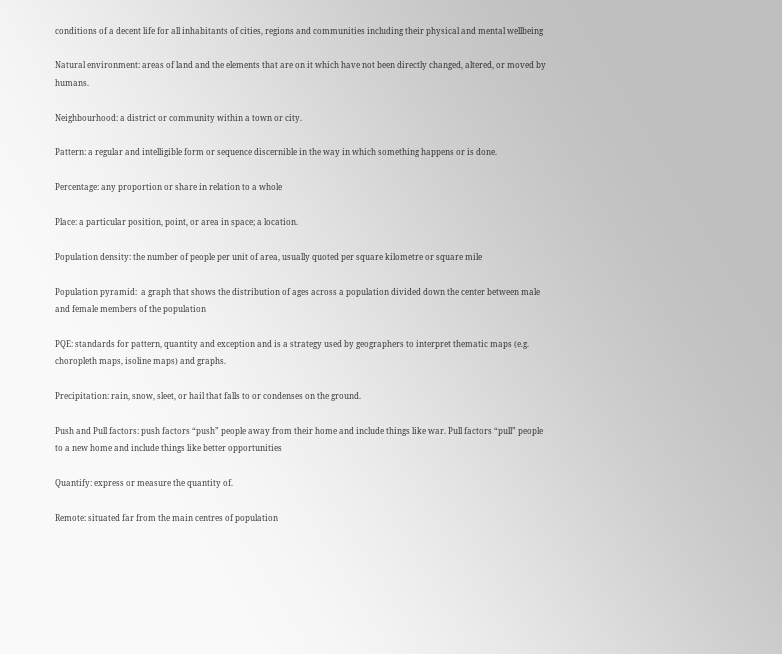conditions of a decent life for all inhabitants of cities, regions and communities including their physical and mental wellbeing

Natural environment: areas of land and the elements that are on it which have not been directly changed, altered, or moved by humans.

Neighbourhood: a district or community within a town or city.

Pattern: a regular and intelligible form or sequence discernible in the way in which something happens or is done.

Percentage: any proportion or share in relation to a whole

Place: a particular position, point, or area in space; a location.

Population density: the number of people per unit of area, usually quoted per square kilometre or square mile

Population pyramid:  a graph that shows the distribution of ages across a population divided down the center between male and female members of the population

PQE: standards for pattern, quantity and exception and is a strategy used by geographers to interpret thematic maps (e.g. choropleth maps, isoline maps) and graphs.

Precipitation: rain, snow, sleet, or hail that falls to or condenses on the ground.

Push and Pull factors: push factors “push” people away from their home and include things like war. Pull factors “pull” people to a new home and include things like better opportunities

Quantify: express or measure the quantity of.

Remote: situated far from the main centres of population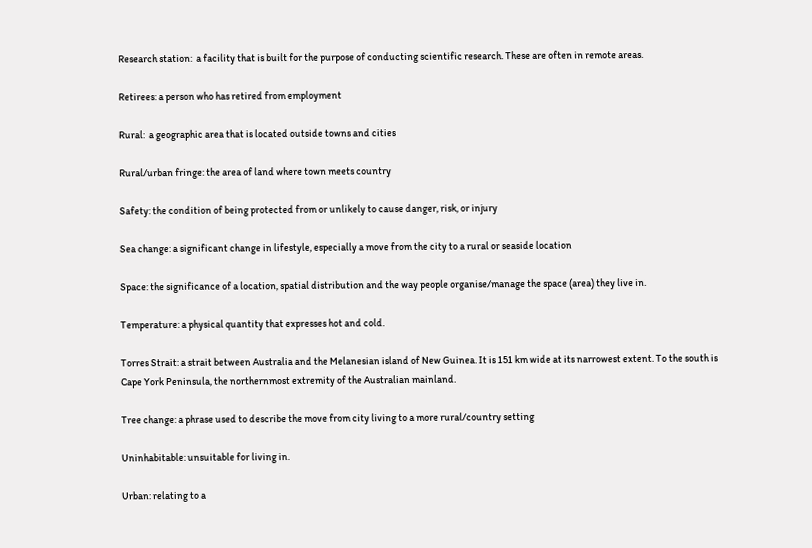Research station:  a facility that is built for the purpose of conducting scientific research. These are often in remote areas.

Retirees: a person who has retired from employment

Rural:  a geographic area that is located outside towns and cities

Rural/urban fringe: the area of land where town meets country

Safety: the condition of being protected from or unlikely to cause danger, risk, or injury

Sea change: a significant change in lifestyle, especially a move from the city to a rural or seaside location

Space: the significance of a location, spatial distribution and the way people organise/manage the space (area) they live in.

Temperature: a physical quantity that expresses hot and cold.

Torres Strait: a strait between Australia and the Melanesian island of New Guinea. It is 151 km wide at its narrowest extent. To the south is Cape York Peninsula, the northernmost extremity of the Australian mainland.

Tree change: a phrase used to describe the move from city living to a more rural/country setting

Uninhabitable: unsuitable for living in.

Urban: relating to a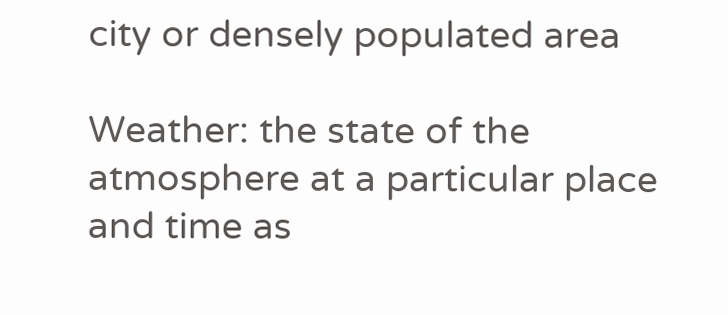city or densely populated area

Weather: the state of the atmosphere at a particular place and time as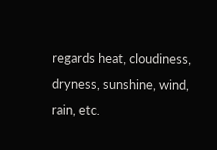regards heat, cloudiness, dryness, sunshine, wind, rain, etc.